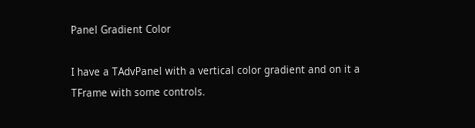Panel Gradient Color

I have a TAdvPanel with a vertical color gradient and on it a TFrame with some controls.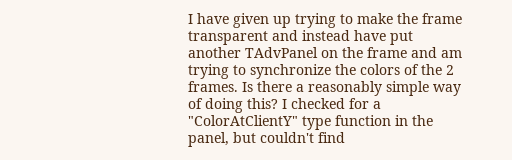I have given up trying to make the frame transparent and instead have put another TAdvPanel on the frame and am trying to synchronize the colors of the 2 frames. Is there a reasonably simple way of doing this? I checked for a "ColorAtClientY" type function in the panel, but couldn't find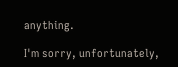anything.

I'm sorry, unfortunately,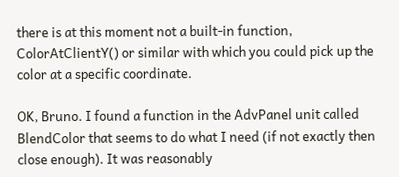there is at this moment not a built-in function, ColorAtClientY() or similar with which you could pick up the color at a specific coordinate.

OK, Bruno. I found a function in the AdvPanel unit called BlendColor that seems to do what I need (if not exactly then close enough). It was reasonably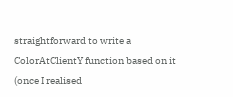straightforward to write a ColorAtClientY function based on it (once I realised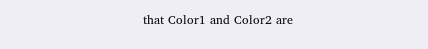that Color1 and Color2 are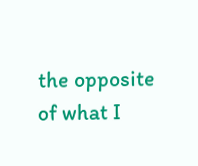the opposite of what I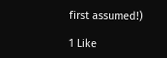first assumed!)

1 Like